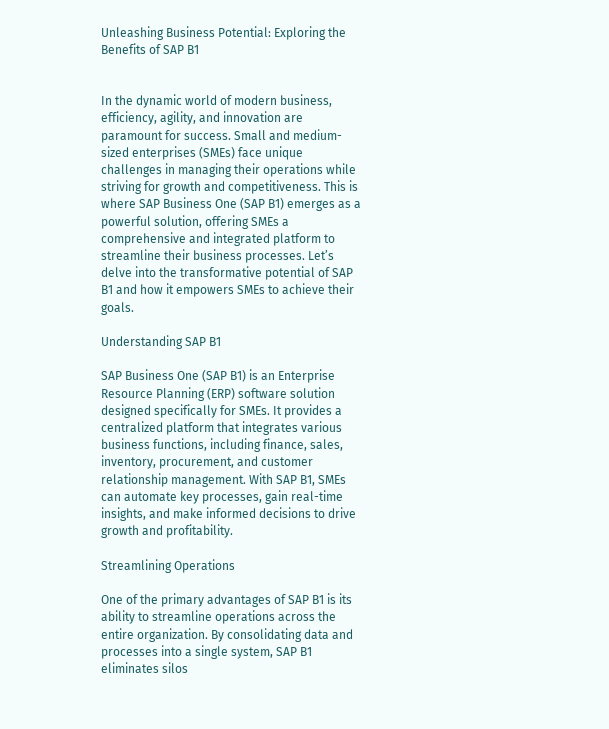Unleashing Business Potential: Exploring the Benefits of SAP B1


In the dynamic world of modern business, efficiency, agility, and innovation are paramount for success. Small and medium-sized enterprises (SMEs) face unique challenges in managing their operations while striving for growth and competitiveness. This is where SAP Business One (SAP B1) emerges as a powerful solution, offering SMEs a comprehensive and integrated platform to streamline their business processes. Let’s delve into the transformative potential of SAP B1 and how it empowers SMEs to achieve their goals.

Understanding SAP B1

SAP Business One (SAP B1) is an Enterprise Resource Planning (ERP) software solution designed specifically for SMEs. It provides a centralized platform that integrates various business functions, including finance, sales, inventory, procurement, and customer relationship management. With SAP B1, SMEs can automate key processes, gain real-time insights, and make informed decisions to drive growth and profitability.

Streamlining Operations

One of the primary advantages of SAP B1 is its ability to streamline operations across the entire organization. By consolidating data and processes into a single system, SAP B1 eliminates silos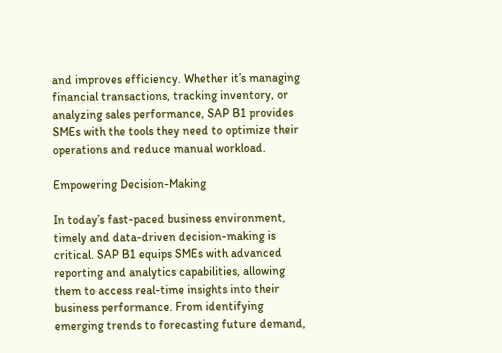and improves efficiency. Whether it’s managing financial transactions, tracking inventory, or analyzing sales performance, SAP B1 provides SMEs with the tools they need to optimize their operations and reduce manual workload.

Empowering Decision-Making

In today’s fast-paced business environment, timely and data-driven decision-making is critical. SAP B1 equips SMEs with advanced reporting and analytics capabilities, allowing them to access real-time insights into their business performance. From identifying emerging trends to forecasting future demand,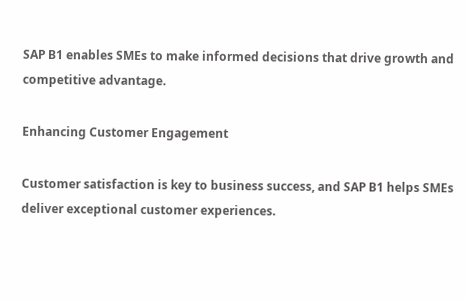SAP B1 enables SMEs to make informed decisions that drive growth and competitive advantage.

Enhancing Customer Engagement

Customer satisfaction is key to business success, and SAP B1 helps SMEs deliver exceptional customer experiences.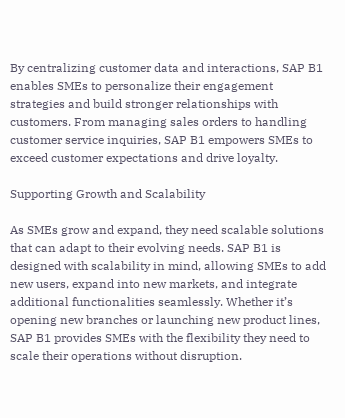By centralizing customer data and interactions, SAP B1 enables SMEs to personalize their engagement strategies and build stronger relationships with customers. From managing sales orders to handling customer service inquiries, SAP B1 empowers SMEs to exceed customer expectations and drive loyalty.

Supporting Growth and Scalability

As SMEs grow and expand, they need scalable solutions that can adapt to their evolving needs. SAP B1 is designed with scalability in mind, allowing SMEs to add new users, expand into new markets, and integrate additional functionalities seamlessly. Whether it’s opening new branches or launching new product lines, SAP B1 provides SMEs with the flexibility they need to scale their operations without disruption.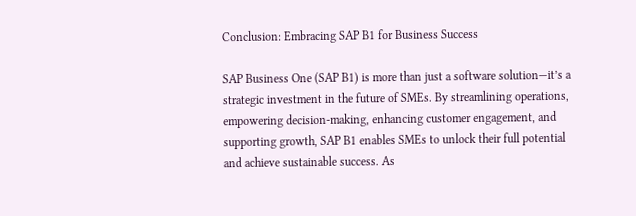Conclusion: Embracing SAP B1 for Business Success

SAP Business One (SAP B1) is more than just a software solution—it’s a strategic investment in the future of SMEs. By streamlining operations, empowering decision-making, enhancing customer engagement, and supporting growth, SAP B1 enables SMEs to unlock their full potential and achieve sustainable success. As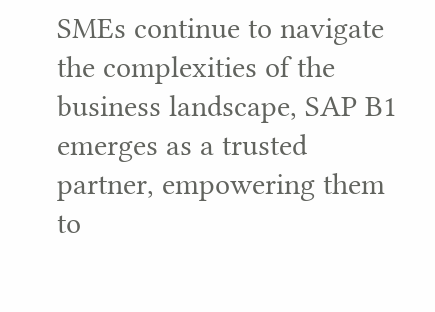SMEs continue to navigate the complexities of the business landscape, SAP B1 emerges as a trusted partner, empowering them to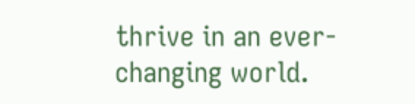thrive in an ever-changing world.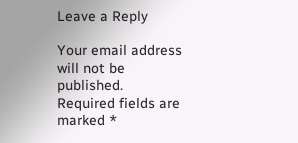Leave a Reply

Your email address will not be published. Required fields are marked *